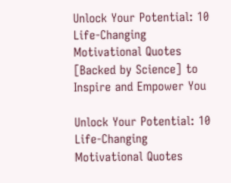Unlock Your Potential: 10 Life-Changing Motivational Quotes [Backed by Science] to Inspire and Empower You

Unlock Your Potential: 10 Life-Changing Motivational Quotes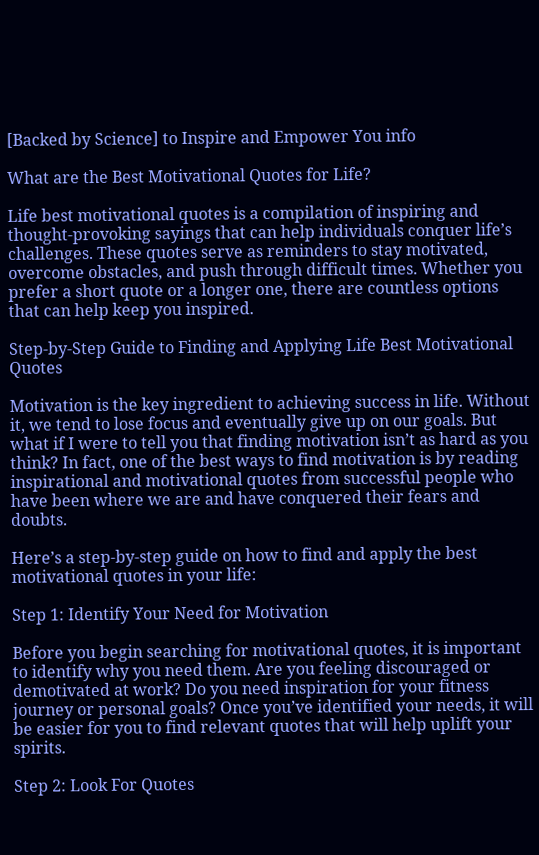[Backed by Science] to Inspire and Empower You info

What are the Best Motivational Quotes for Life?

Life best motivational quotes is a compilation of inspiring and thought-provoking sayings that can help individuals conquer life’s challenges. These quotes serve as reminders to stay motivated, overcome obstacles, and push through difficult times. Whether you prefer a short quote or a longer one, there are countless options that can help keep you inspired.

Step-by-Step Guide to Finding and Applying Life Best Motivational Quotes

Motivation is the key ingredient to achieving success in life. Without it, we tend to lose focus and eventually give up on our goals. But what if I were to tell you that finding motivation isn’t as hard as you think? In fact, one of the best ways to find motivation is by reading inspirational and motivational quotes from successful people who have been where we are and have conquered their fears and doubts.

Here’s a step-by-step guide on how to find and apply the best motivational quotes in your life:

Step 1: Identify Your Need for Motivation

Before you begin searching for motivational quotes, it is important to identify why you need them. Are you feeling discouraged or demotivated at work? Do you need inspiration for your fitness journey or personal goals? Once you’ve identified your needs, it will be easier for you to find relevant quotes that will help uplift your spirits.

Step 2: Look For Quotes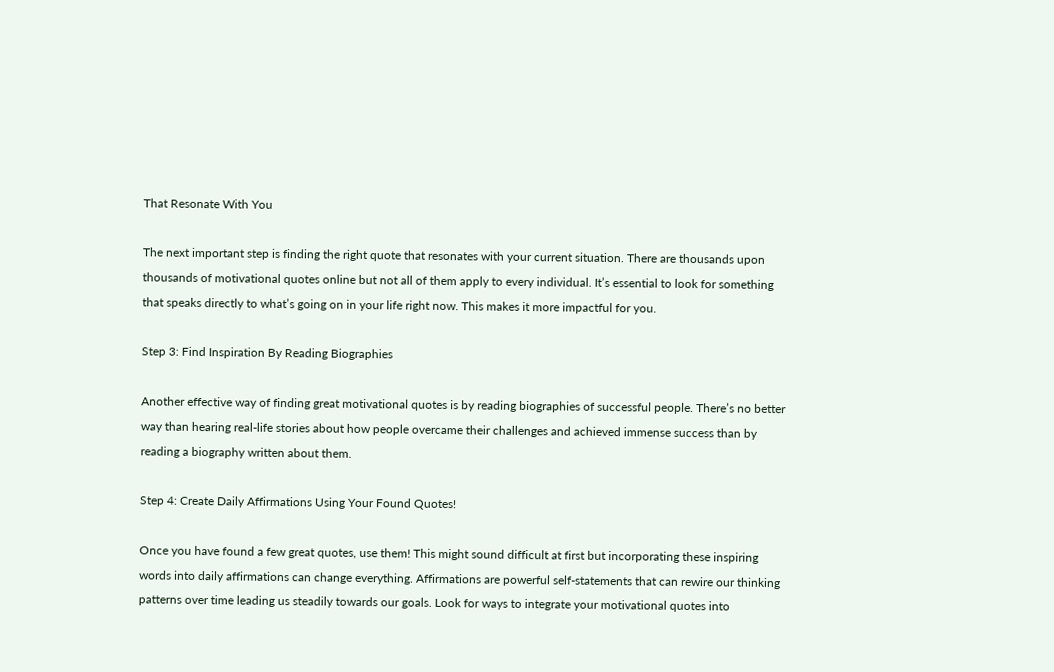That Resonate With You

The next important step is finding the right quote that resonates with your current situation. There are thousands upon thousands of motivational quotes online but not all of them apply to every individual. It’s essential to look for something that speaks directly to what’s going on in your life right now. This makes it more impactful for you.

Step 3: Find Inspiration By Reading Biographies

Another effective way of finding great motivational quotes is by reading biographies of successful people. There’s no better way than hearing real-life stories about how people overcame their challenges and achieved immense success than by reading a biography written about them.

Step 4: Create Daily Affirmations Using Your Found Quotes!

Once you have found a few great quotes, use them! This might sound difficult at first but incorporating these inspiring words into daily affirmations can change everything. Affirmations are powerful self-statements that can rewire our thinking patterns over time leading us steadily towards our goals. Look for ways to integrate your motivational quotes into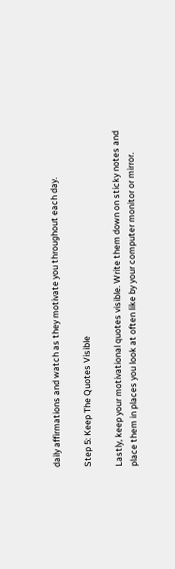daily affirmations and watch as they motivate you throughout each day.

Step 5: Keep The Quotes Visible

Lastly, keep your motivational quotes visible. Write them down on sticky notes and place them in places you look at often like by your computer monitor or mirror.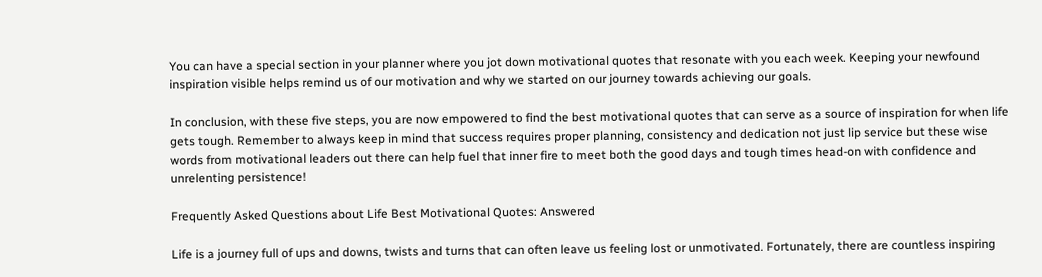You can have a special section in your planner where you jot down motivational quotes that resonate with you each week. Keeping your newfound inspiration visible helps remind us of our motivation and why we started on our journey towards achieving our goals.

In conclusion, with these five steps, you are now empowered to find the best motivational quotes that can serve as a source of inspiration for when life gets tough. Remember to always keep in mind that success requires proper planning, consistency and dedication not just lip service but these wise words from motivational leaders out there can help fuel that inner fire to meet both the good days and tough times head-on with confidence and unrelenting persistence!

Frequently Asked Questions about Life Best Motivational Quotes: Answered

Life is a journey full of ups and downs, twists and turns that can often leave us feeling lost or unmotivated. Fortunately, there are countless inspiring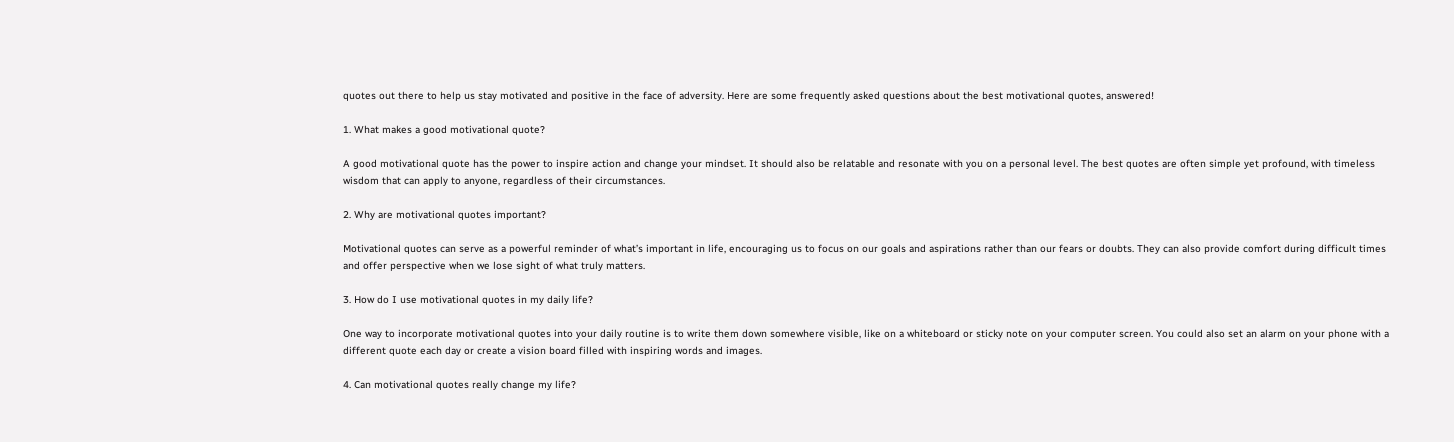quotes out there to help us stay motivated and positive in the face of adversity. Here are some frequently asked questions about the best motivational quotes, answered!

1. What makes a good motivational quote?

A good motivational quote has the power to inspire action and change your mindset. It should also be relatable and resonate with you on a personal level. The best quotes are often simple yet profound, with timeless wisdom that can apply to anyone, regardless of their circumstances.

2. Why are motivational quotes important?

Motivational quotes can serve as a powerful reminder of what’s important in life, encouraging us to focus on our goals and aspirations rather than our fears or doubts. They can also provide comfort during difficult times and offer perspective when we lose sight of what truly matters.

3. How do I use motivational quotes in my daily life?

One way to incorporate motivational quotes into your daily routine is to write them down somewhere visible, like on a whiteboard or sticky note on your computer screen. You could also set an alarm on your phone with a different quote each day or create a vision board filled with inspiring words and images.

4. Can motivational quotes really change my life?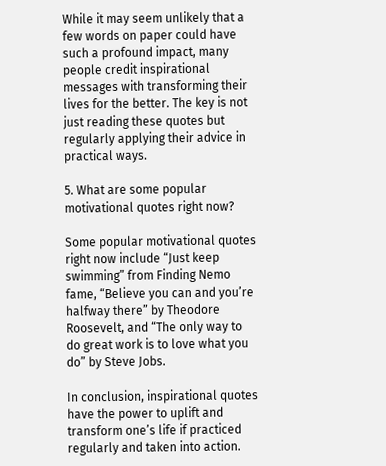While it may seem unlikely that a few words on paper could have such a profound impact, many people credit inspirational messages with transforming their lives for the better. The key is not just reading these quotes but regularly applying their advice in practical ways.

5. What are some popular motivational quotes right now?

Some popular motivational quotes right now include “Just keep swimming” from Finding Nemo fame, “Believe you can and you’re halfway there” by Theodore Roosevelt, and “The only way to do great work is to love what you do” by Steve Jobs.

In conclusion, inspirational quotes have the power to uplift and transform one’s life if practiced regularly and taken into action.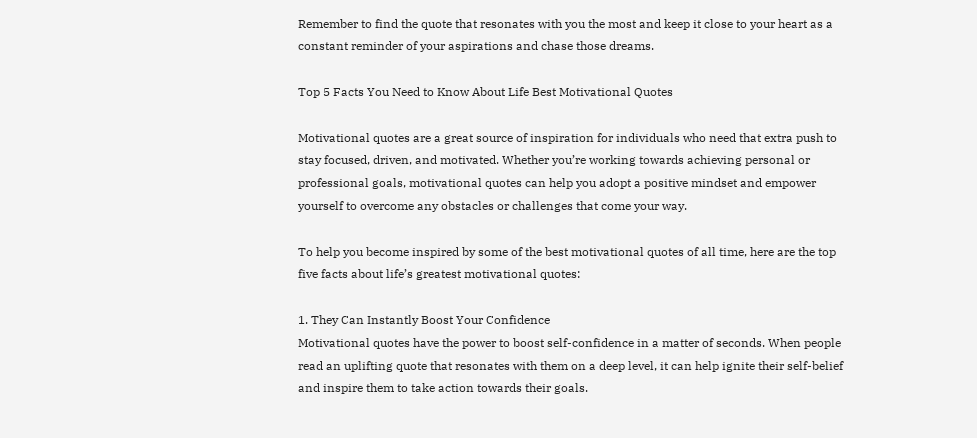Remember to find the quote that resonates with you the most and keep it close to your heart as a constant reminder of your aspirations and chase those dreams.

Top 5 Facts You Need to Know About Life Best Motivational Quotes

Motivational quotes are a great source of inspiration for individuals who need that extra push to stay focused, driven, and motivated. Whether you’re working towards achieving personal or professional goals, motivational quotes can help you adopt a positive mindset and empower yourself to overcome any obstacles or challenges that come your way.

To help you become inspired by some of the best motivational quotes of all time, here are the top five facts about life’s greatest motivational quotes:

1. They Can Instantly Boost Your Confidence
Motivational quotes have the power to boost self-confidence in a matter of seconds. When people read an uplifting quote that resonates with them on a deep level, it can help ignite their self-belief and inspire them to take action towards their goals.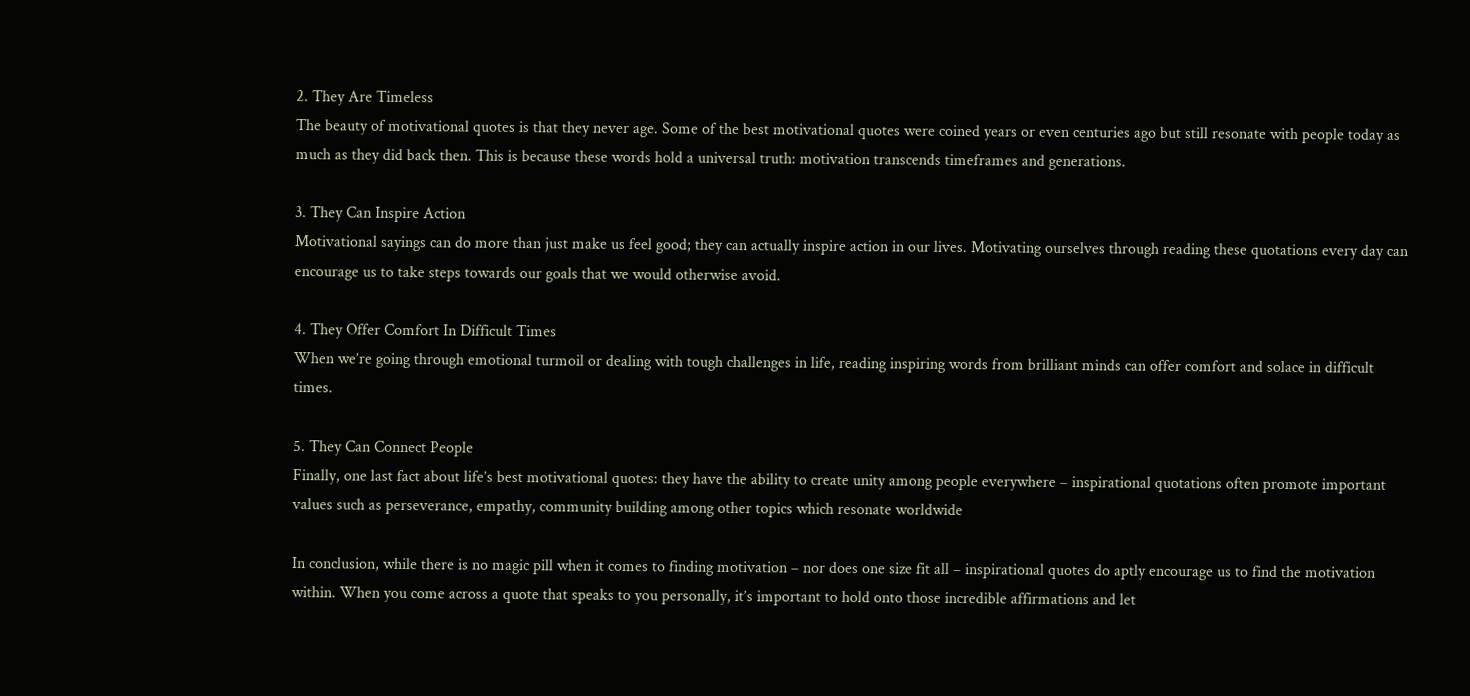2. They Are Timeless
The beauty of motivational quotes is that they never age. Some of the best motivational quotes were coined years or even centuries ago but still resonate with people today as much as they did back then. This is because these words hold a universal truth: motivation transcends timeframes and generations.

3. They Can Inspire Action
Motivational sayings can do more than just make us feel good; they can actually inspire action in our lives. Motivating ourselves through reading these quotations every day can encourage us to take steps towards our goals that we would otherwise avoid.

4. They Offer Comfort In Difficult Times
When we’re going through emotional turmoil or dealing with tough challenges in life, reading inspiring words from brilliant minds can offer comfort and solace in difficult times.

5. They Can Connect People
Finally, one last fact about life’s best motivational quotes: they have the ability to create unity among people everywhere – inspirational quotations often promote important values such as perseverance, empathy, community building among other topics which resonate worldwide

In conclusion, while there is no magic pill when it comes to finding motivation – nor does one size fit all – inspirational quotes do aptly encourage us to find the motivation within. When you come across a quote that speaks to you personally, it’s important to hold onto those incredible affirmations and let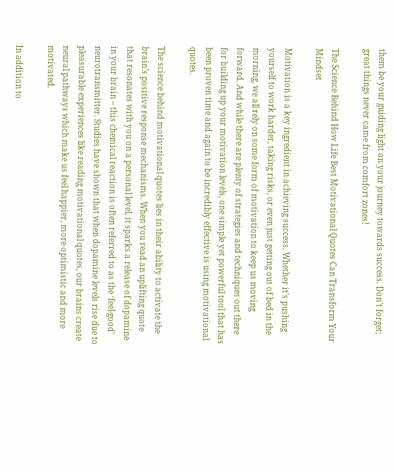them be your guiding light on your journey towards success. Don’t forget; great things never came from comfort zones!

The Science Behind How Life Best Motivational Quotes Can Transform Your Mindset

Motivation is a key ingredient in achieving success. Whether it’s pushing yourself to work harder, taking risks, or even just getting out of bed in the morning, we all rely on some form of motivation to keep us moving forward. And while there are plenty of strategies and techniques out there for building up your motivation levels, one simple yet powerful tool that has been proven time and again to be incredibly effective is using motivational quotes.

The science behind motivational quotes lies in their ability to activate the brain’s positive response mechanisms. When you read an uplifting quote that resonates with you on a personal level, it sparks a release of dopamine in your brain – this chemical reaction is often referred to as the ‘feel-good’ neurotransmitter. Studies have shown that when dopamine levels rise due to pleasurable experiences like reading motivational quotes, our brains create neural pathways which make us feel happier, more optimistic and more motivated.

In addition to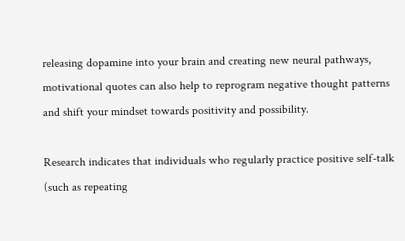releasing dopamine into your brain and creating new neural pathways, motivational quotes can also help to reprogram negative thought patterns and shift your mindset towards positivity and possibility.

Research indicates that individuals who regularly practice positive self-talk (such as repeating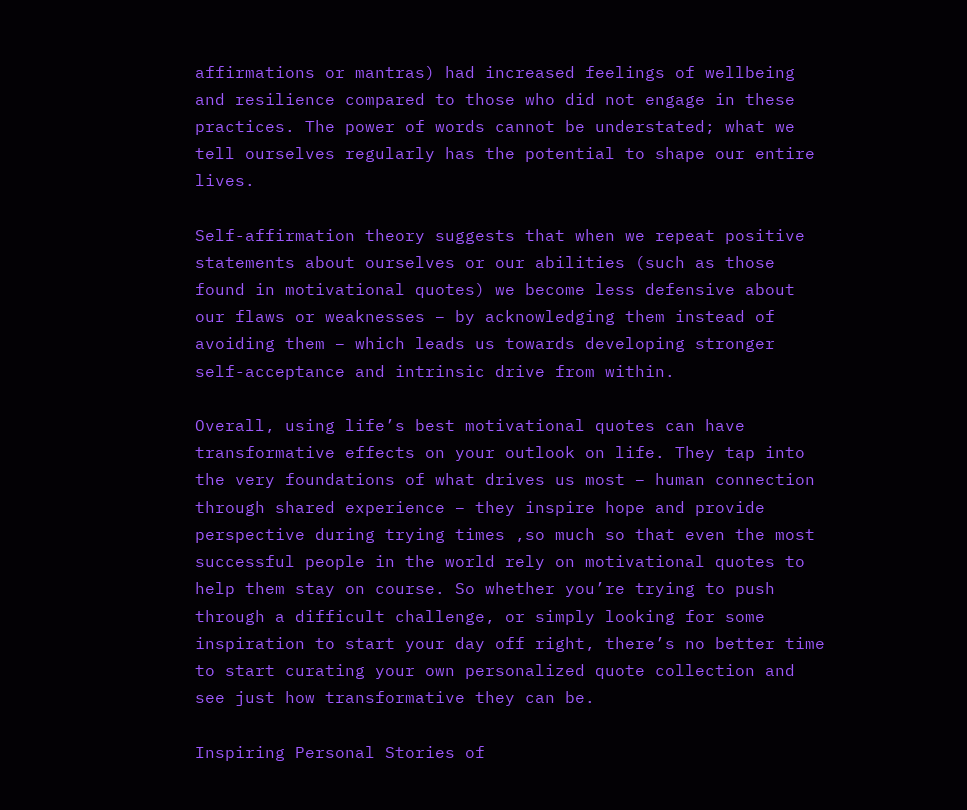affirmations or mantras) had increased feelings of wellbeing and resilience compared to those who did not engage in these practices. The power of words cannot be understated; what we tell ourselves regularly has the potential to shape our entire lives.

Self-affirmation theory suggests that when we repeat positive statements about ourselves or our abilities (such as those found in motivational quotes) we become less defensive about our flaws or weaknesses – by acknowledging them instead of avoiding them – which leads us towards developing stronger self-acceptance and intrinsic drive from within.

Overall, using life’s best motivational quotes can have transformative effects on your outlook on life. They tap into the very foundations of what drives us most – human connection through shared experience – they inspire hope and provide perspective during trying times ,so much so that even the most successful people in the world rely on motivational quotes to help them stay on course. So whether you’re trying to push through a difficult challenge, or simply looking for some inspiration to start your day off right, there’s no better time to start curating your own personalized quote collection and see just how transformative they can be.

Inspiring Personal Stories of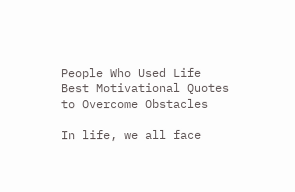People Who Used Life Best Motivational Quotes to Overcome Obstacles

In life, we all face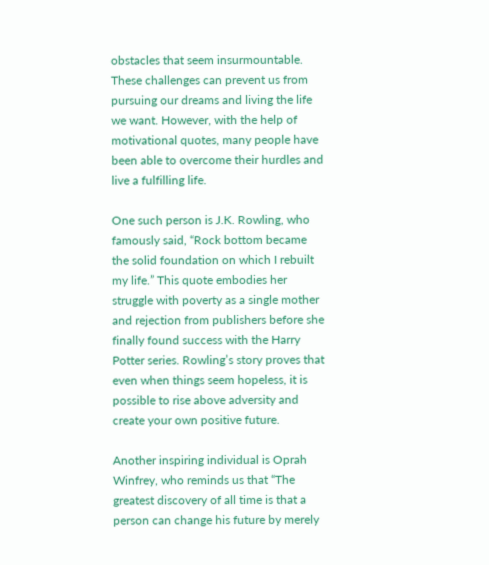obstacles that seem insurmountable. These challenges can prevent us from pursuing our dreams and living the life we want. However, with the help of motivational quotes, many people have been able to overcome their hurdles and live a fulfilling life.

One such person is J.K. Rowling, who famously said, “Rock bottom became the solid foundation on which I rebuilt my life.” This quote embodies her struggle with poverty as a single mother and rejection from publishers before she finally found success with the Harry Potter series. Rowling’s story proves that even when things seem hopeless, it is possible to rise above adversity and create your own positive future.

Another inspiring individual is Oprah Winfrey, who reminds us that “The greatest discovery of all time is that a person can change his future by merely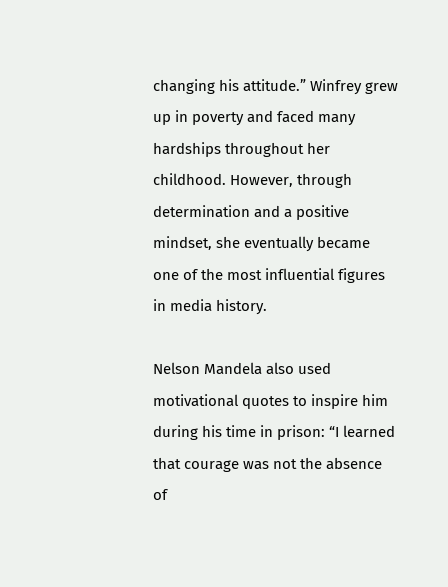changing his attitude.” Winfrey grew up in poverty and faced many hardships throughout her childhood. However, through determination and a positive mindset, she eventually became one of the most influential figures in media history.

Nelson Mandela also used motivational quotes to inspire him during his time in prison: “I learned that courage was not the absence of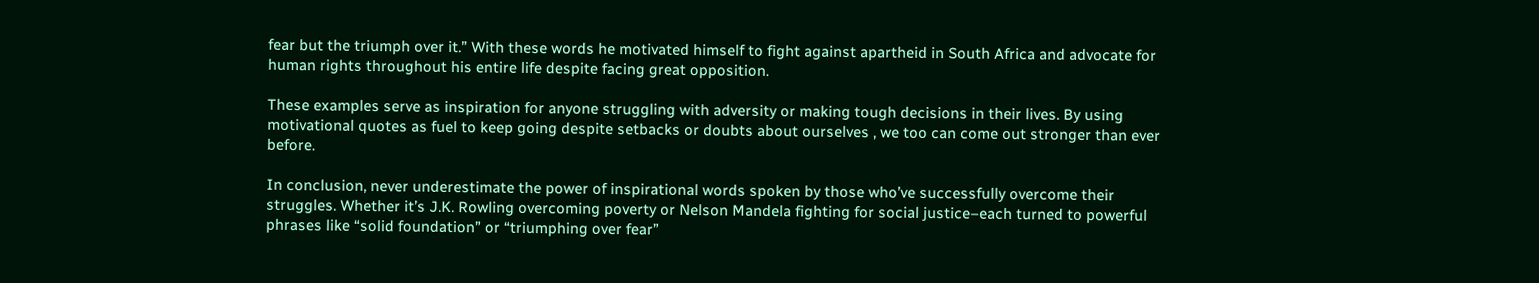fear but the triumph over it.” With these words he motivated himself to fight against apartheid in South Africa and advocate for human rights throughout his entire life despite facing great opposition.

These examples serve as inspiration for anyone struggling with adversity or making tough decisions in their lives. By using motivational quotes as fuel to keep going despite setbacks or doubts about ourselves , we too can come out stronger than ever before.

In conclusion, never underestimate the power of inspirational words spoken by those who’ve successfully overcome their struggles. Whether it’s J.K. Rowling overcoming poverty or Nelson Mandela fighting for social justice–each turned to powerful phrases like “solid foundation” or “triumphing over fear”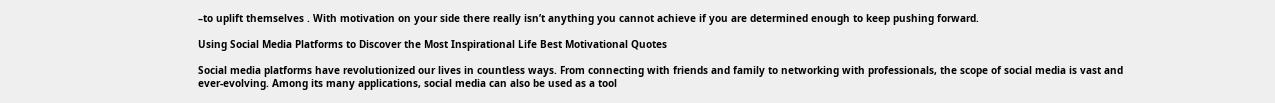–to uplift themselves . With motivation on your side there really isn’t anything you cannot achieve if you are determined enough to keep pushing forward.

Using Social Media Platforms to Discover the Most Inspirational Life Best Motivational Quotes

Social media platforms have revolutionized our lives in countless ways. From connecting with friends and family to networking with professionals, the scope of social media is vast and ever-evolving. Among its many applications, social media can also be used as a tool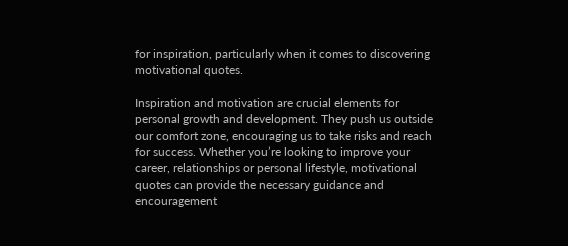for inspiration, particularly when it comes to discovering motivational quotes.

Inspiration and motivation are crucial elements for personal growth and development. They push us outside our comfort zone, encouraging us to take risks and reach for success. Whether you’re looking to improve your career, relationships or personal lifestyle, motivational quotes can provide the necessary guidance and encouragement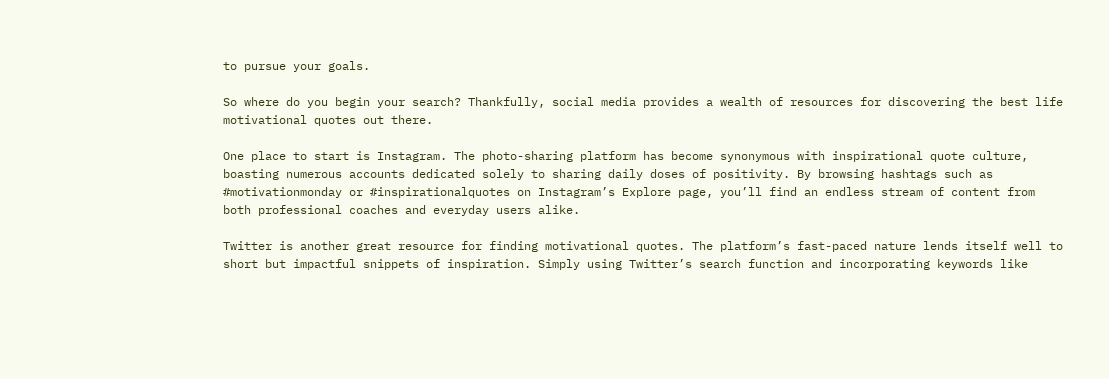to pursue your goals.

So where do you begin your search? Thankfully, social media provides a wealth of resources for discovering the best life motivational quotes out there.

One place to start is Instagram. The photo-sharing platform has become synonymous with inspirational quote culture, boasting numerous accounts dedicated solely to sharing daily doses of positivity. By browsing hashtags such as #motivationmonday or #inspirationalquotes on Instagram’s Explore page, you’ll find an endless stream of content from both professional coaches and everyday users alike.

Twitter is another great resource for finding motivational quotes. The platform’s fast-paced nature lends itself well to short but impactful snippets of inspiration. Simply using Twitter’s search function and incorporating keywords like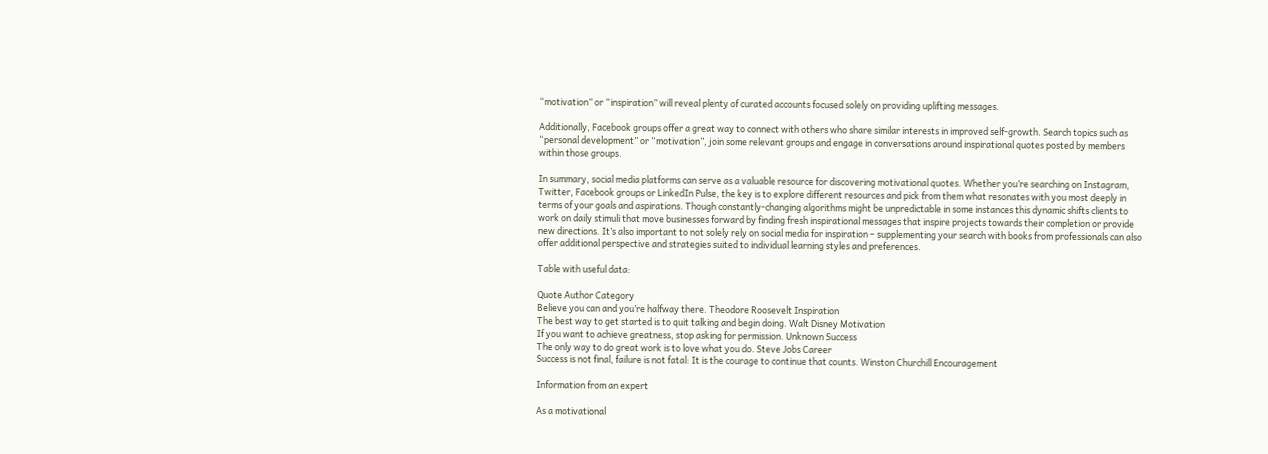“motivation” or “inspiration” will reveal plenty of curated accounts focused solely on providing uplifting messages.

Additionally, Facebook groups offer a great way to connect with others who share similar interests in improved self-growth. Search topics such as “personal development” or “motivation”, join some relevant groups and engage in conversations around inspirational quotes posted by members within those groups.

In summary, social media platforms can serve as a valuable resource for discovering motivational quotes. Whether you’re searching on Instagram, Twitter, Facebook groups or LinkedIn Pulse, the key is to explore different resources and pick from them what resonates with you most deeply in terms of your goals and aspirations. Though constantly-changing algorithms might be unpredictable in some instances this dynamic shifts clients to work on daily stimuli that move businesses forward by finding fresh inspirational messages that inspire projects towards their completion or provide new directions. It’s also important to not solely rely on social media for inspiration – supplementing your search with books from professionals can also offer additional perspective and strategies suited to individual learning styles and preferences.

Table with useful data:

Quote Author Category
Believe you can and you’re halfway there. Theodore Roosevelt Inspiration
The best way to get started is to quit talking and begin doing. Walt Disney Motivation
If you want to achieve greatness, stop asking for permission. Unknown Success
The only way to do great work is to love what you do. Steve Jobs Career
Success is not final, failure is not fatal: It is the courage to continue that counts. Winston Churchill Encouragement

Information from an expert

As a motivational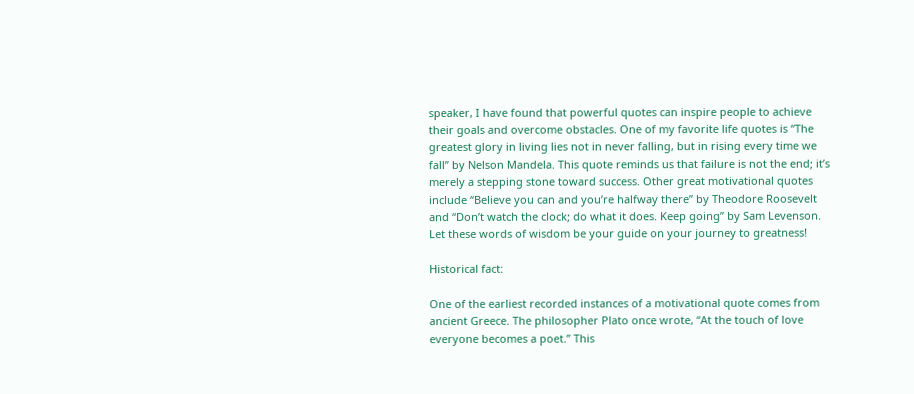speaker, I have found that powerful quotes can inspire people to achieve their goals and overcome obstacles. One of my favorite life quotes is “The greatest glory in living lies not in never falling, but in rising every time we fall” by Nelson Mandela. This quote reminds us that failure is not the end; it’s merely a stepping stone toward success. Other great motivational quotes include “Believe you can and you’re halfway there” by Theodore Roosevelt and “Don’t watch the clock; do what it does. Keep going” by Sam Levenson. Let these words of wisdom be your guide on your journey to greatness!

Historical fact:

One of the earliest recorded instances of a motivational quote comes from ancient Greece. The philosopher Plato once wrote, “At the touch of love everyone becomes a poet.” This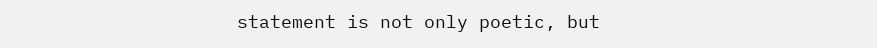statement is not only poetic, but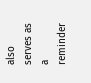also serves as a reminder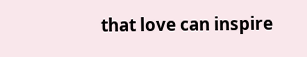that love can inspire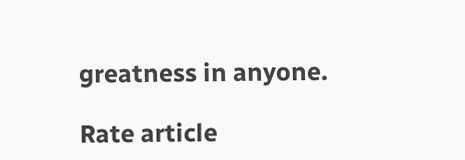greatness in anyone.

Rate article